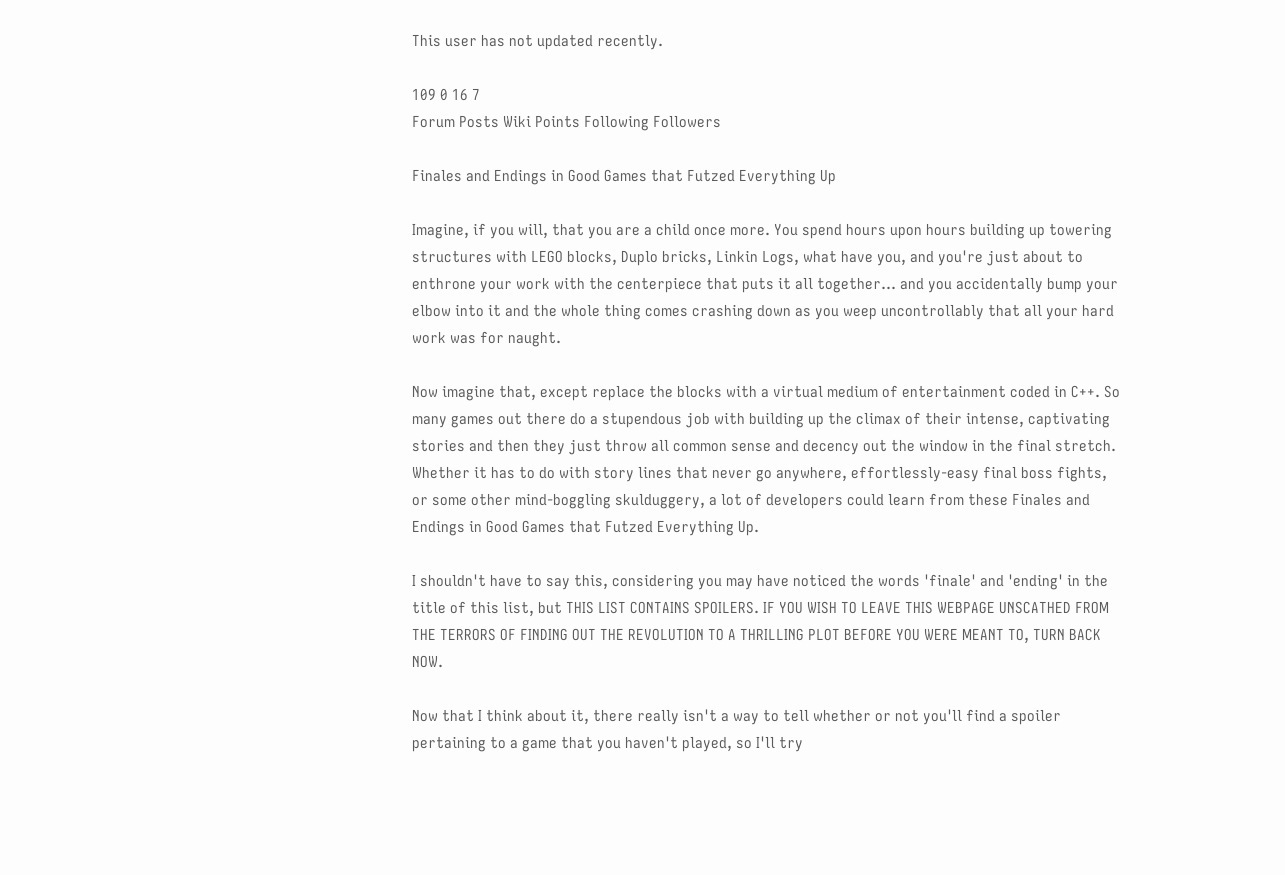This user has not updated recently.

109 0 16 7
Forum Posts Wiki Points Following Followers

Finales and Endings in Good Games that Futzed Everything Up

Imagine, if you will, that you are a child once more. You spend hours upon hours building up towering structures with LEGO blocks, Duplo bricks, Linkin Logs, what have you, and you're just about to enthrone your work with the centerpiece that puts it all together... and you accidentally bump your elbow into it and the whole thing comes crashing down as you weep uncontrollably that all your hard work was for naught.

Now imagine that, except replace the blocks with a virtual medium of entertainment coded in C++. So many games out there do a stupendous job with building up the climax of their intense, captivating stories and then they just throw all common sense and decency out the window in the final stretch. Whether it has to do with story lines that never go anywhere, effortlessly-easy final boss fights, or some other mind-boggling skulduggery, a lot of developers could learn from these Finales and Endings in Good Games that Futzed Everything Up.

I shouldn't have to say this, considering you may have noticed the words 'finale' and 'ending' in the title of this list, but THIS LIST CONTAINS SPOILERS. IF YOU WISH TO LEAVE THIS WEBPAGE UNSCATHED FROM THE TERRORS OF FINDING OUT THE REVOLUTION TO A THRILLING PLOT BEFORE YOU WERE MEANT TO, TURN BACK NOW.

Now that I think about it, there really isn't a way to tell whether or not you'll find a spoiler pertaining to a game that you haven't played, so I'll try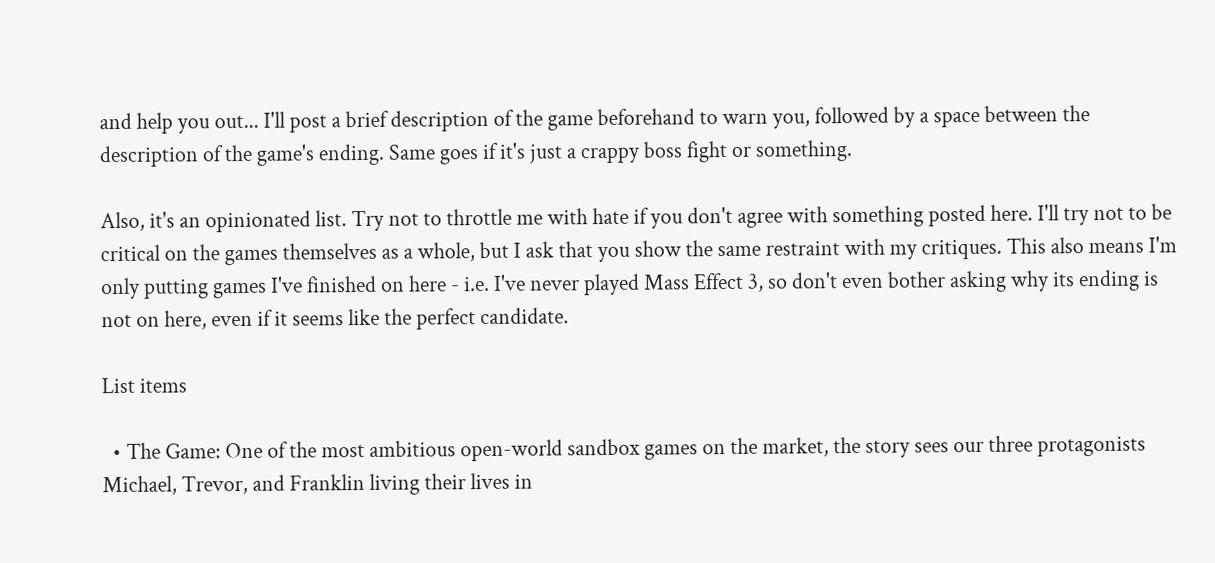and help you out... I'll post a brief description of the game beforehand to warn you, followed by a space between the description of the game's ending. Same goes if it's just a crappy boss fight or something.

Also, it's an opinionated list. Try not to throttle me with hate if you don't agree with something posted here. I'll try not to be critical on the games themselves as a whole, but I ask that you show the same restraint with my critiques. This also means I'm only putting games I've finished on here - i.e. I've never played Mass Effect 3, so don't even bother asking why its ending is not on here, even if it seems like the perfect candidate.

List items

  • The Game: One of the most ambitious open-world sandbox games on the market, the story sees our three protagonists Michael, Trevor, and Franklin living their lives in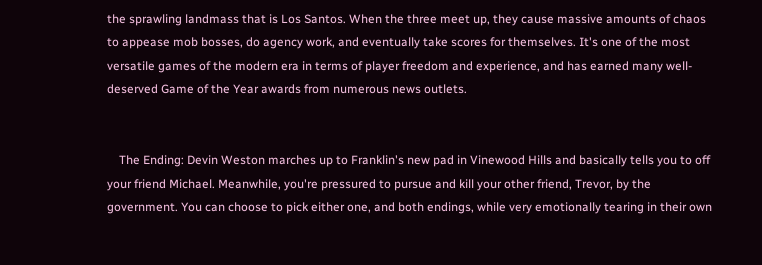the sprawling landmass that is Los Santos. When the three meet up, they cause massive amounts of chaos to appease mob bosses, do agency work, and eventually take scores for themselves. It's one of the most versatile games of the modern era in terms of player freedom and experience, and has earned many well-deserved Game of the Year awards from numerous news outlets.


    The Ending: Devin Weston marches up to Franklin's new pad in Vinewood Hills and basically tells you to off your friend Michael. Meanwhile, you're pressured to pursue and kill your other friend, Trevor, by the government. You can choose to pick either one, and both endings, while very emotionally tearing in their own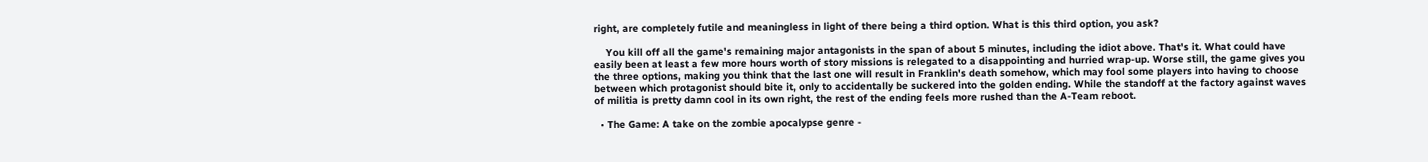right, are completely futile and meaningless in light of there being a third option. What is this third option, you ask?

    You kill off all the game's remaining major antagonists in the span of about 5 minutes, including the idiot above. That's it. What could have easily been at least a few more hours worth of story missions is relegated to a disappointing and hurried wrap-up. Worse still, the game gives you the three options, making you think that the last one will result in Franklin's death somehow, which may fool some players into having to choose between which protagonist should bite it, only to accidentally be suckered into the golden ending. While the standoff at the factory against waves of militia is pretty damn cool in its own right, the rest of the ending feels more rushed than the A-Team reboot.

  • The Game: A take on the zombie apocalypse genre -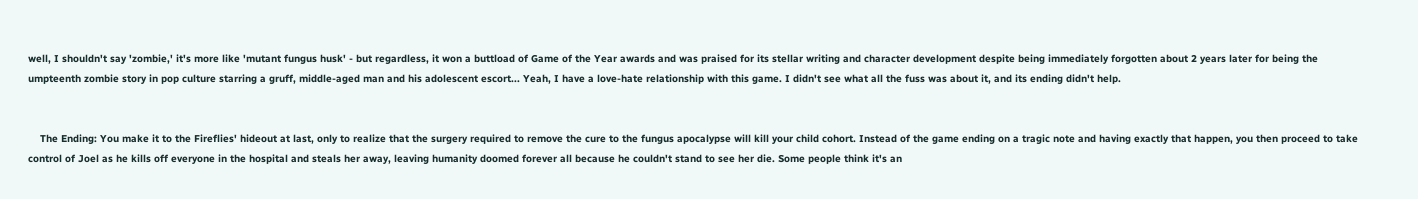well, I shouldn't say 'zombie,' it's more like 'mutant fungus husk' - but regardless, it won a buttload of Game of the Year awards and was praised for its stellar writing and character development despite being immediately forgotten about 2 years later for being the umpteenth zombie story in pop culture starring a gruff, middle-aged man and his adolescent escort... Yeah, I have a love-hate relationship with this game. I didn't see what all the fuss was about it, and its ending didn't help.


    The Ending: You make it to the Fireflies' hideout at last, only to realize that the surgery required to remove the cure to the fungus apocalypse will kill your child cohort. Instead of the game ending on a tragic note and having exactly that happen, you then proceed to take control of Joel as he kills off everyone in the hospital and steals her away, leaving humanity doomed forever all because he couldn't stand to see her die. Some people think it's an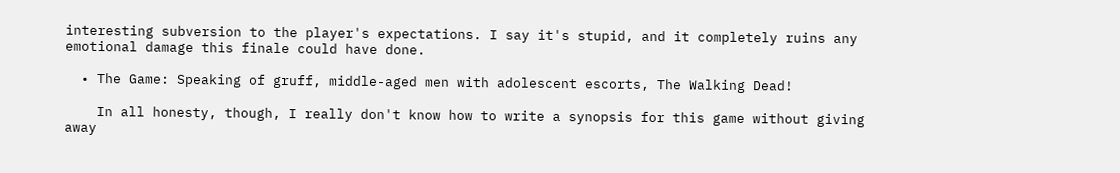interesting subversion to the player's expectations. I say it's stupid, and it completely ruins any emotional damage this finale could have done.

  • The Game: Speaking of gruff, middle-aged men with adolescent escorts, The Walking Dead!

    In all honesty, though, I really don't know how to write a synopsis for this game without giving away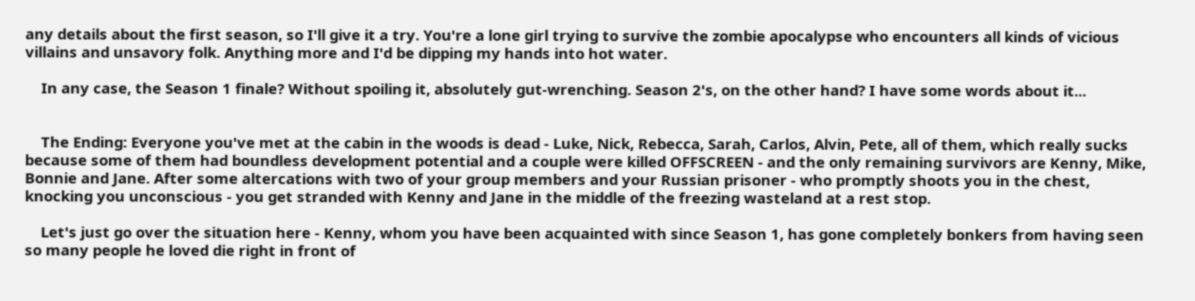any details about the first season, so I'll give it a try. You're a lone girl trying to survive the zombie apocalypse who encounters all kinds of vicious villains and unsavory folk. Anything more and I'd be dipping my hands into hot water.

    In any case, the Season 1 finale? Without spoiling it, absolutely gut-wrenching. Season 2's, on the other hand? I have some words about it...


    The Ending: Everyone you've met at the cabin in the woods is dead - Luke, Nick, Rebecca, Sarah, Carlos, Alvin, Pete, all of them, which really sucks because some of them had boundless development potential and a couple were killed OFFSCREEN - and the only remaining survivors are Kenny, Mike, Bonnie and Jane. After some altercations with two of your group members and your Russian prisoner - who promptly shoots you in the chest, knocking you unconscious - you get stranded with Kenny and Jane in the middle of the freezing wasteland at a rest stop.

    Let's just go over the situation here - Kenny, whom you have been acquainted with since Season 1, has gone completely bonkers from having seen so many people he loved die right in front of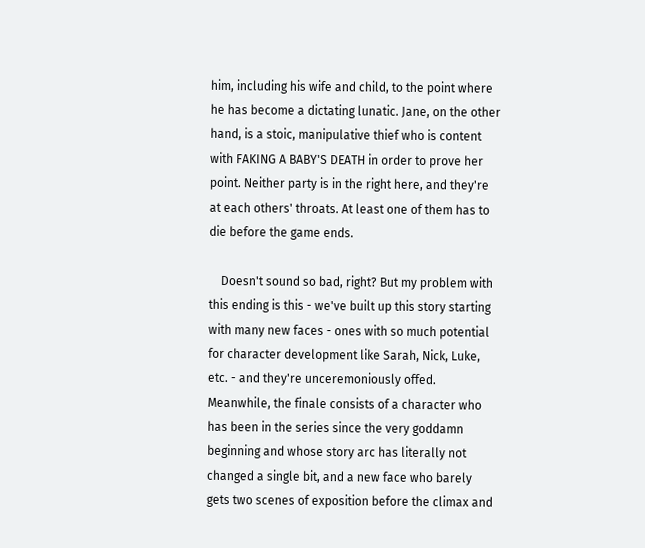him, including his wife and child, to the point where he has become a dictating lunatic. Jane, on the other hand, is a stoic, manipulative thief who is content with FAKING A BABY'S DEATH in order to prove her point. Neither party is in the right here, and they're at each others' throats. At least one of them has to die before the game ends.

    Doesn't sound so bad, right? But my problem with this ending is this - we've built up this story starting with many new faces - ones with so much potential for character development like Sarah, Nick, Luke, etc. - and they're unceremoniously offed. Meanwhile, the finale consists of a character who has been in the series since the very goddamn beginning and whose story arc has literally not changed a single bit, and a new face who barely gets two scenes of exposition before the climax and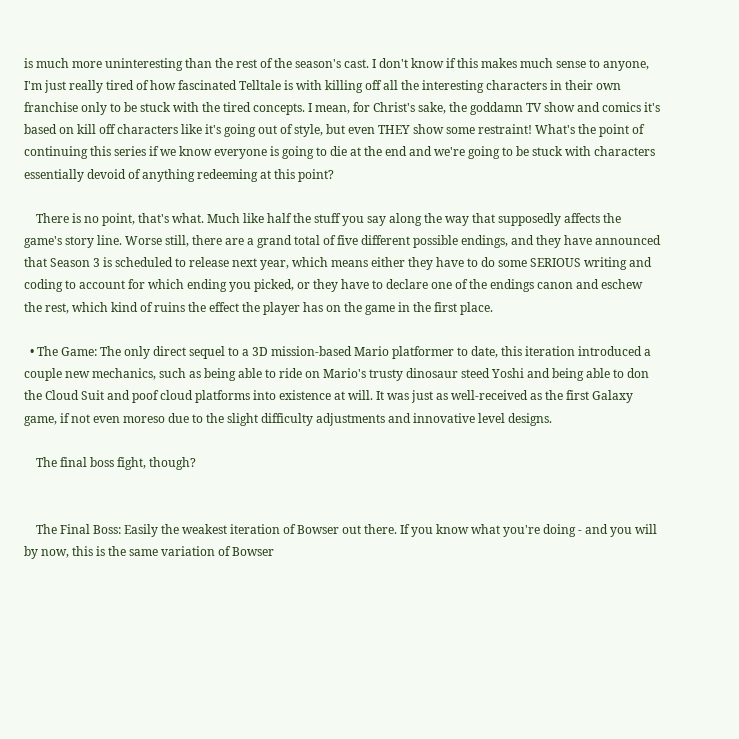is much more uninteresting than the rest of the season's cast. I don't know if this makes much sense to anyone, I'm just really tired of how fascinated Telltale is with killing off all the interesting characters in their own franchise only to be stuck with the tired concepts. I mean, for Christ's sake, the goddamn TV show and comics it's based on kill off characters like it's going out of style, but even THEY show some restraint! What's the point of continuing this series if we know everyone is going to die at the end and we're going to be stuck with characters essentially devoid of anything redeeming at this point?

    There is no point, that's what. Much like half the stuff you say along the way that supposedly affects the game's story line. Worse still, there are a grand total of five different possible endings, and they have announced that Season 3 is scheduled to release next year, which means either they have to do some SERIOUS writing and coding to account for which ending you picked, or they have to declare one of the endings canon and eschew the rest, which kind of ruins the effect the player has on the game in the first place.

  • The Game: The only direct sequel to a 3D mission-based Mario platformer to date, this iteration introduced a couple new mechanics, such as being able to ride on Mario's trusty dinosaur steed Yoshi and being able to don the Cloud Suit and poof cloud platforms into existence at will. It was just as well-received as the first Galaxy game, if not even moreso due to the slight difficulty adjustments and innovative level designs.

    The final boss fight, though?


    The Final Boss: Easily the weakest iteration of Bowser out there. If you know what you're doing - and you will by now, this is the same variation of Bowser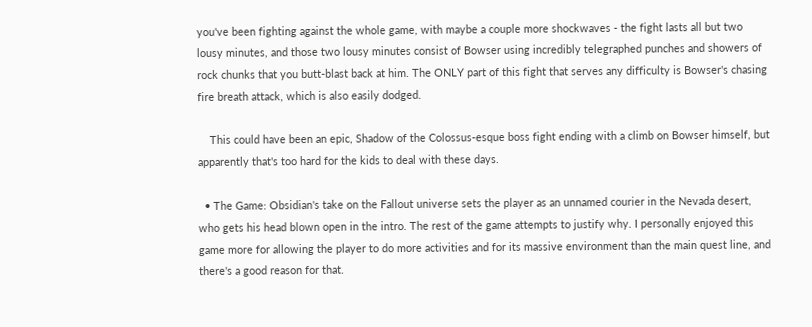you've been fighting against the whole game, with maybe a couple more shockwaves - the fight lasts all but two lousy minutes, and those two lousy minutes consist of Bowser using incredibly telegraphed punches and showers of rock chunks that you butt-blast back at him. The ONLY part of this fight that serves any difficulty is Bowser's chasing fire breath attack, which is also easily dodged.

    This could have been an epic, Shadow of the Colossus-esque boss fight ending with a climb on Bowser himself, but apparently that's too hard for the kids to deal with these days.

  • The Game: Obsidian's take on the Fallout universe sets the player as an unnamed courier in the Nevada desert, who gets his head blown open in the intro. The rest of the game attempts to justify why. I personally enjoyed this game more for allowing the player to do more activities and for its massive environment than the main quest line, and there's a good reason for that.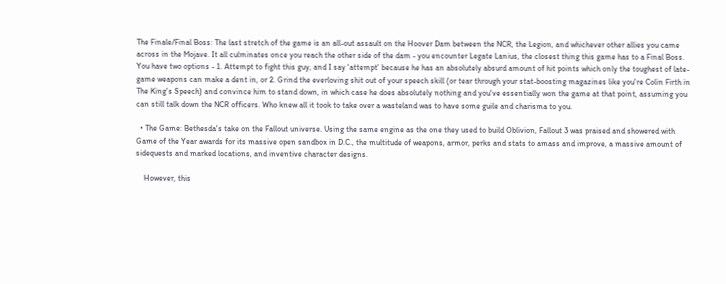The Finale/Final Boss: The last stretch of the game is an all-out assault on the Hoover Dam between the NCR, the Legion, and whichever other allies you came across in the Mojave. It all culminates once you reach the other side of the dam - you encounter Legate Lanius, the closest thing this game has to a Final Boss. You have two options - 1. Attempt to fight this guy, and I say 'attempt' because he has an absolutely absurd amount of hit points which only the toughest of late-game weapons can make a dent in, or 2. Grind the everloving shit out of your speech skill (or tear through your stat-boosting magazines like you're Colin Firth in The King's Speech) and convince him to stand down, in which case he does absolutely nothing and you've essentially won the game at that point, assuming you can still talk down the NCR officers. Who knew all it took to take over a wasteland was to have some guile and charisma to you.

  • The Game: Bethesda's take on the Fallout universe. Using the same engine as the one they used to build Oblivion, Fallout 3 was praised and showered with Game of the Year awards for its massive open sandbox in D.C., the multitude of weapons, armor, perks and stats to amass and improve, a massive amount of sidequests and marked locations, and inventive character designs.

    However, this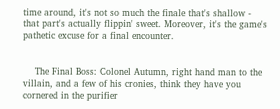time around, it's not so much the finale that's shallow - that part's actually flippin' sweet. Moreover, it's the game's pathetic excuse for a final encounter.


    The Final Boss: Colonel Autumn, right hand man to the villain, and a few of his cronies, think they have you cornered in the purifier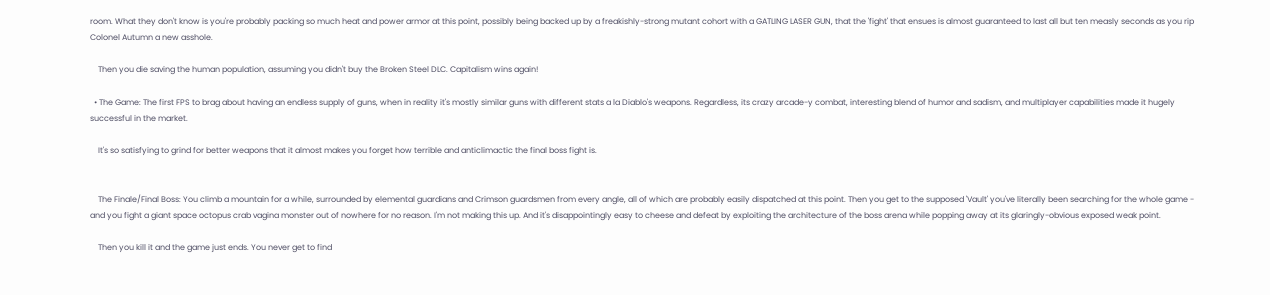room. What they don't know is you're probably packing so much heat and power armor at this point, possibly being backed up by a freakishly-strong mutant cohort with a GATLING LASER GUN, that the 'fight' that ensues is almost guaranteed to last all but ten measly seconds as you rip Colonel Autumn a new asshole.

    Then you die saving the human population, assuming you didn't buy the Broken Steel DLC. Capitalism wins again!

  • The Game: The first FPS to brag about having an endless supply of guns, when in reality it's mostly similar guns with different stats a la Diablo's weapons. Regardless, its crazy arcade-y combat, interesting blend of humor and sadism, and multiplayer capabilities made it hugely successful in the market.

    It's so satisfying to grind for better weapons that it almost makes you forget how terrible and anticlimactic the final boss fight is.


    The Finale/Final Boss: You climb a mountain for a while, surrounded by elemental guardians and Crimson guardsmen from every angle, all of which are probably easily dispatched at this point. Then you get to the supposed 'Vault' you've literally been searching for the whole game - and you fight a giant space octopus crab vagina monster out of nowhere for no reason. I'm not making this up. And it's disappointingly easy to cheese and defeat by exploiting the architecture of the boss arena while popping away at its glaringly-obvious exposed weak point.

    Then you kill it and the game just ends. You never get to find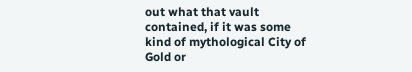out what that vault contained, if it was some kind of mythological City of Gold or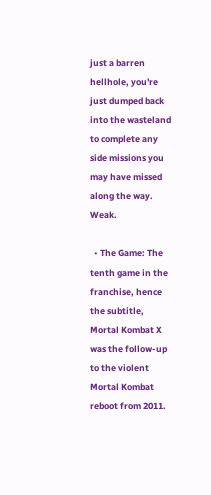just a barren hellhole, you're just dumped back into the wasteland to complete any side missions you may have missed along the way. Weak.

  • The Game: The tenth game in the franchise, hence the subtitle, Mortal Kombat X was the follow-up to the violent Mortal Kombat reboot from 2011.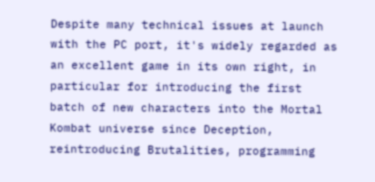Despite many technical issues at launch with the PC port, it's widely regarded as an excellent game in its own right, in particular for introducing the first batch of new characters into the Mortal Kombat universe since Deception, reintroducing Brutalities, programming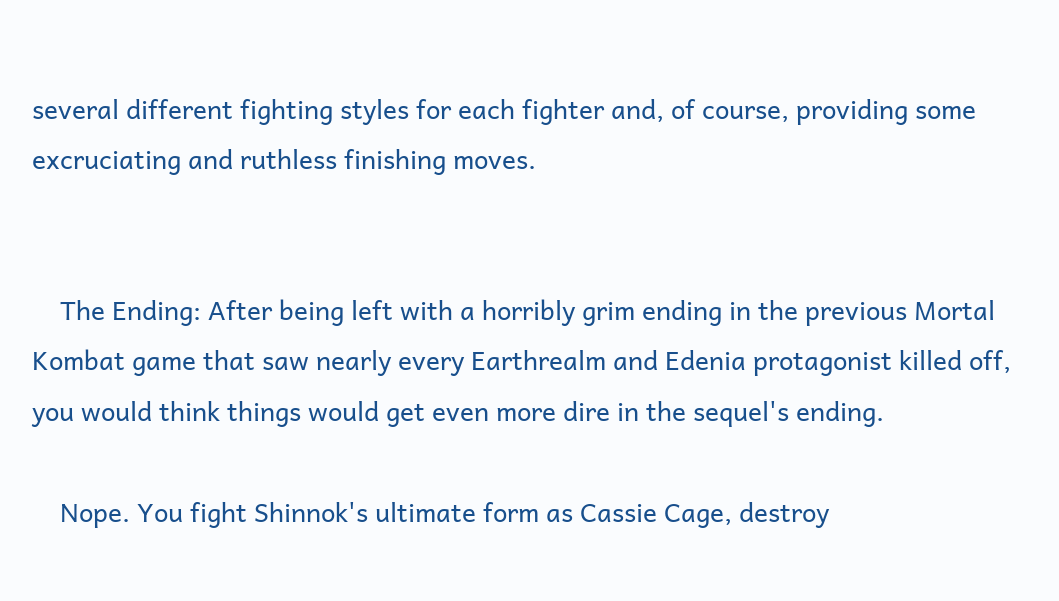several different fighting styles for each fighter and, of course, providing some excruciating and ruthless finishing moves.


    The Ending: After being left with a horribly grim ending in the previous Mortal Kombat game that saw nearly every Earthrealm and Edenia protagonist killed off, you would think things would get even more dire in the sequel's ending.

    Nope. You fight Shinnok's ultimate form as Cassie Cage, destroy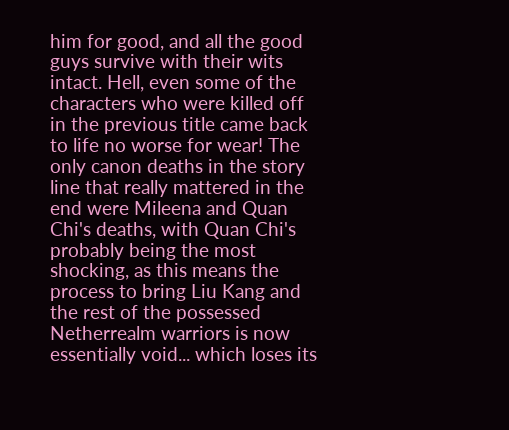him for good, and all the good guys survive with their wits intact. Hell, even some of the characters who were killed off in the previous title came back to life no worse for wear! The only canon deaths in the story line that really mattered in the end were Mileena and Quan Chi's deaths, with Quan Chi's probably being the most shocking, as this means the process to bring Liu Kang and the rest of the possessed Netherrealm warriors is now essentially void... which loses its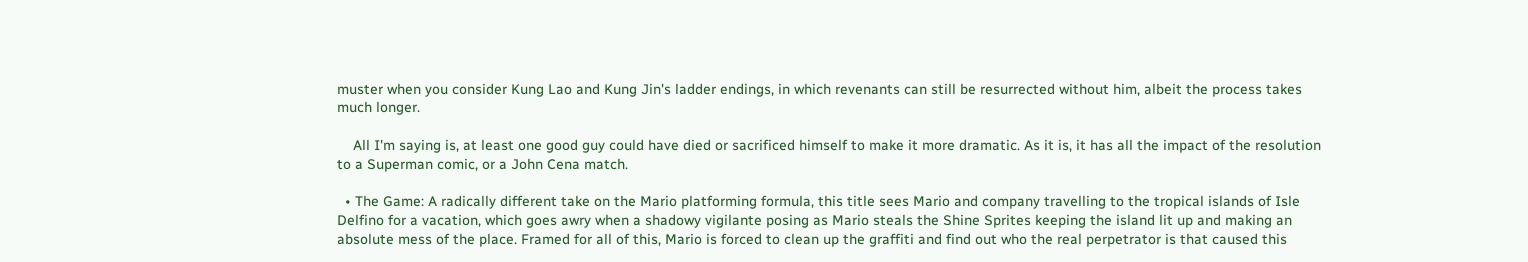muster when you consider Kung Lao and Kung Jin's ladder endings, in which revenants can still be resurrected without him, albeit the process takes much longer.

    All I'm saying is, at least one good guy could have died or sacrificed himself to make it more dramatic. As it is, it has all the impact of the resolution to a Superman comic, or a John Cena match.

  • The Game: A radically different take on the Mario platforming formula, this title sees Mario and company travelling to the tropical islands of Isle Delfino for a vacation, which goes awry when a shadowy vigilante posing as Mario steals the Shine Sprites keeping the island lit up and making an absolute mess of the place. Framed for all of this, Mario is forced to clean up the graffiti and find out who the real perpetrator is that caused this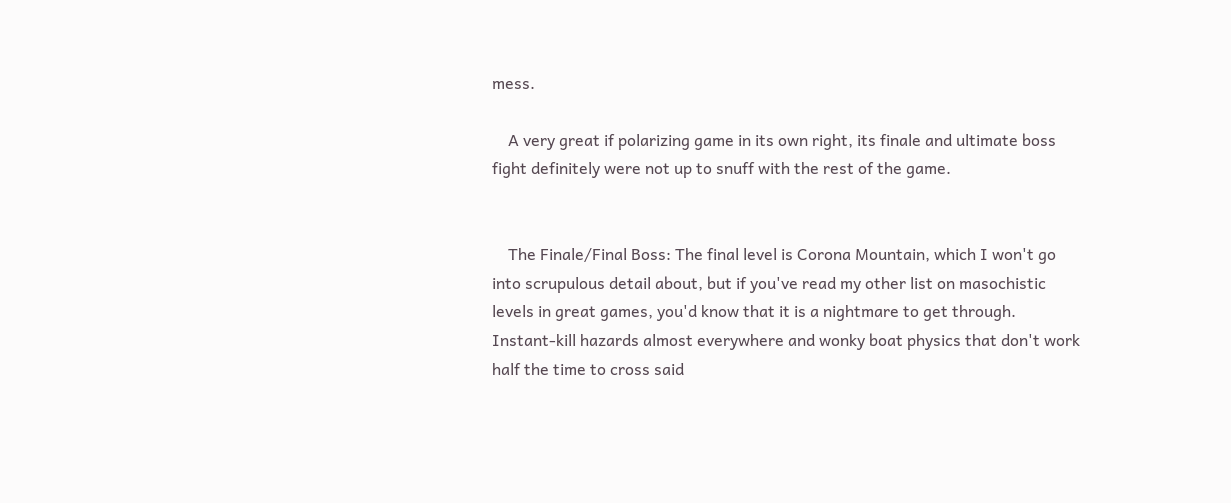mess.

    A very great if polarizing game in its own right, its finale and ultimate boss fight definitely were not up to snuff with the rest of the game.


    The Finale/Final Boss: The final level is Corona Mountain, which I won't go into scrupulous detail about, but if you've read my other list on masochistic levels in great games, you'd know that it is a nightmare to get through. Instant-kill hazards almost everywhere and wonky boat physics that don't work half the time to cross said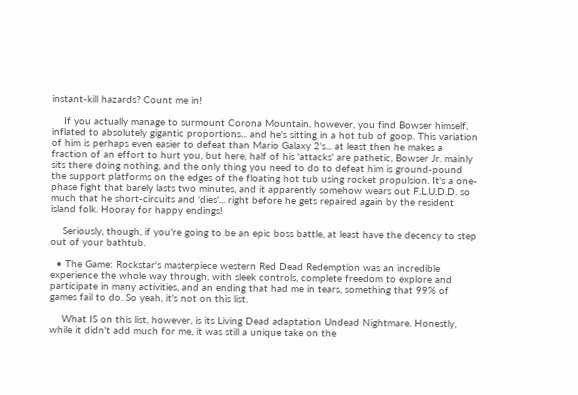instant-kill hazards? Count me in!

    If you actually manage to surmount Corona Mountain, however, you find Bowser himself, inflated to absolutely gigantic proportions... and he's sitting in a hot tub of goop. This variation of him is perhaps even easier to defeat than Mario Galaxy 2's... at least then he makes a fraction of an effort to hurt you, but here, half of his 'attacks' are pathetic, Bowser Jr. mainly sits there doing nothing, and the only thing you need to do to defeat him is ground-pound the support platforms on the edges of the floating hot tub using rocket propulsion. It's a one-phase fight that barely lasts two minutes, and it apparently somehow wears out F.L.U.D.D. so much that he short-circuits and 'dies'... right before he gets repaired again by the resident island folk. Hooray for happy endings!

    Seriously, though, if you're going to be an epic boss battle, at least have the decency to step out of your bathtub.

  • The Game: Rockstar's masterpiece western Red Dead Redemption was an incredible experience the whole way through, with sleek controls, complete freedom to explore and participate in many activities, and an ending that had me in tears, something that 99% of games fail to do. So yeah, it's not on this list.

    What IS on this list, however, is its Living Dead adaptation Undead Nightmare. Honestly, while it didn't add much for me, it was still a unique take on the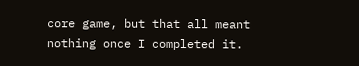core game, but that all meant nothing once I completed it.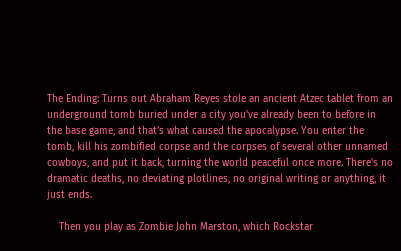The Ending: Turns out Abraham Reyes stole an ancient Atzec tablet from an underground tomb buried under a city you've already been to before in the base game, and that's what caused the apocalypse. You enter the tomb, kill his zombified corpse and the corpses of several other unnamed cowboys, and put it back, turning the world peaceful once more. There's no dramatic deaths, no deviating plotlines, no original writing or anything, it just ends.

    Then you play as Zombie John Marston, which Rockstar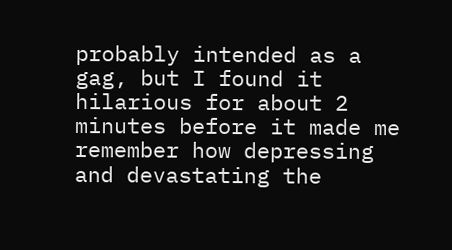probably intended as a gag, but I found it hilarious for about 2 minutes before it made me remember how depressing and devastating the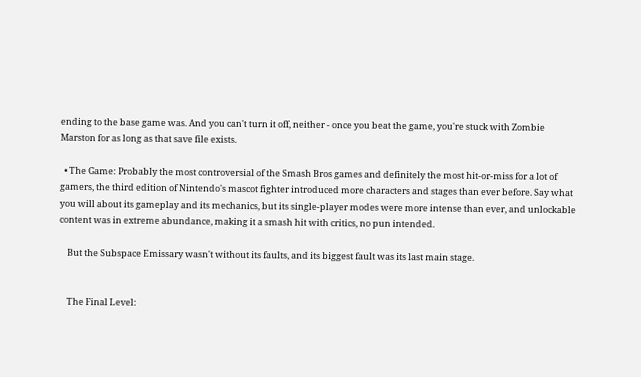ending to the base game was. And you can't turn it off, neither - once you beat the game, you're stuck with Zombie Marston for as long as that save file exists.

  • The Game: Probably the most controversial of the Smash Bros games and definitely the most hit-or-miss for a lot of gamers, the third edition of Nintendo's mascot fighter introduced more characters and stages than ever before. Say what you will about its gameplay and its mechanics, but its single-player modes were more intense than ever, and unlockable content was in extreme abundance, making it a smash hit with critics, no pun intended.

    But the Subspace Emissary wasn't without its faults, and its biggest fault was its last main stage.


    The Final Level: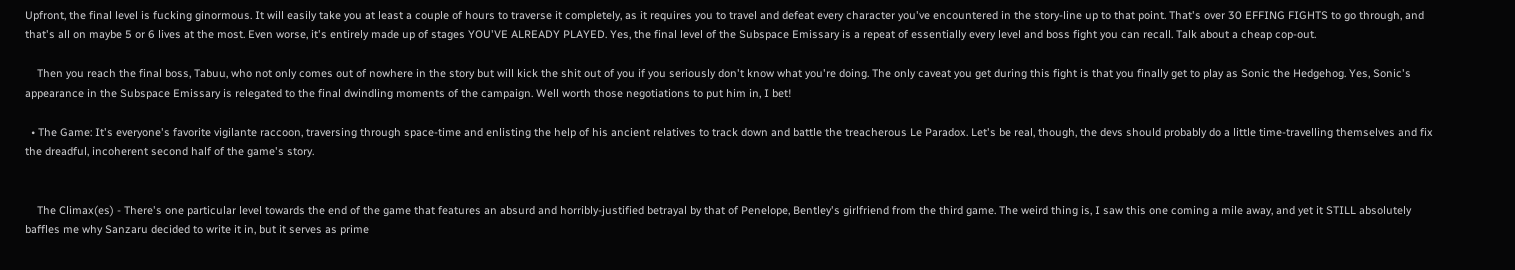Upfront, the final level is fucking ginormous. It will easily take you at least a couple of hours to traverse it completely, as it requires you to travel and defeat every character you've encountered in the story-line up to that point. That's over 30 EFFING FIGHTS to go through, and that's all on maybe 5 or 6 lives at the most. Even worse, it's entirely made up of stages YOU'VE ALREADY PLAYED. Yes, the final level of the Subspace Emissary is a repeat of essentially every level and boss fight you can recall. Talk about a cheap cop-out.

    Then you reach the final boss, Tabuu, who not only comes out of nowhere in the story but will kick the shit out of you if you seriously don't know what you're doing. The only caveat you get during this fight is that you finally get to play as Sonic the Hedgehog. Yes, Sonic's appearance in the Subspace Emissary is relegated to the final dwindling moments of the campaign. Well worth those negotiations to put him in, I bet!

  • The Game: It's everyone's favorite vigilante raccoon, traversing through space-time and enlisting the help of his ancient relatives to track down and battle the treacherous Le Paradox. Let's be real, though, the devs should probably do a little time-travelling themselves and fix the dreadful, incoherent second half of the game's story.


    The Climax(es) - There's one particular level towards the end of the game that features an absurd and horribly-justified betrayal by that of Penelope, Bentley's girlfriend from the third game. The weird thing is, I saw this one coming a mile away, and yet it STILL absolutely baffles me why Sanzaru decided to write it in, but it serves as prime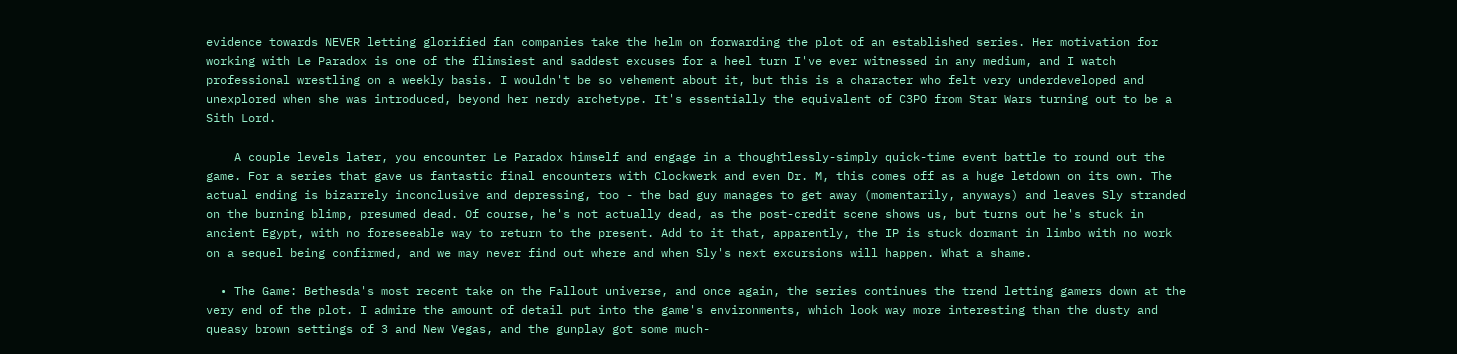evidence towards NEVER letting glorified fan companies take the helm on forwarding the plot of an established series. Her motivation for working with Le Paradox is one of the flimsiest and saddest excuses for a heel turn I've ever witnessed in any medium, and I watch professional wrestling on a weekly basis. I wouldn't be so vehement about it, but this is a character who felt very underdeveloped and unexplored when she was introduced, beyond her nerdy archetype. It's essentially the equivalent of C3PO from Star Wars turning out to be a Sith Lord.

    A couple levels later, you encounter Le Paradox himself and engage in a thoughtlessly-simply quick-time event battle to round out the game. For a series that gave us fantastic final encounters with Clockwerk and even Dr. M, this comes off as a huge letdown on its own. The actual ending is bizarrely inconclusive and depressing, too - the bad guy manages to get away (momentarily, anyways) and leaves Sly stranded on the burning blimp, presumed dead. Of course, he's not actually dead, as the post-credit scene shows us, but turns out he's stuck in ancient Egypt, with no foreseeable way to return to the present. Add to it that, apparently, the IP is stuck dormant in limbo with no work on a sequel being confirmed, and we may never find out where and when Sly's next excursions will happen. What a shame.

  • The Game: Bethesda's most recent take on the Fallout universe, and once again, the series continues the trend letting gamers down at the very end of the plot. I admire the amount of detail put into the game's environments, which look way more interesting than the dusty and queasy brown settings of 3 and New Vegas, and the gunplay got some much-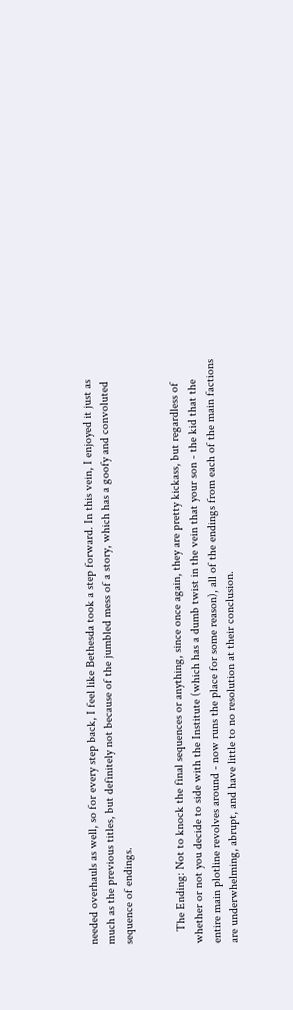needed overhauls as well, so for every step back, I feel like Bethesda took a step forward. In this vein, I enjoyed it just as much as the previous titles, but definitely not because of the jumbled mess of a story, which has a goofy and convoluted sequence of endings.


    The Ending: Not to knock the final sequences or anything, since once again, they are pretty kickass, but regardless of whether or not you decide to side with the Institute (which has a dumb twist in the vein that your son - the kid that the entire main plotline revolves around - now runs the place for some reason), all of the endings from each of the main factions are underwhelming, abrupt, and have little to no resolution at their conclusion.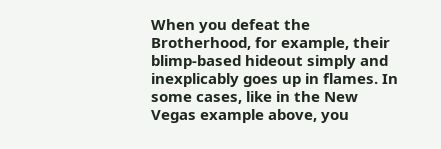When you defeat the Brotherhood, for example, their blimp-based hideout simply and inexplicably goes up in flames. In some cases, like in the New Vegas example above, you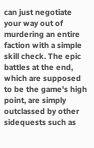can just negotiate your way out of murdering an entire faction with a simple skill check. The epic battles at the end, which are supposed to be the game's high point, are simply outclassed by other sidequests such as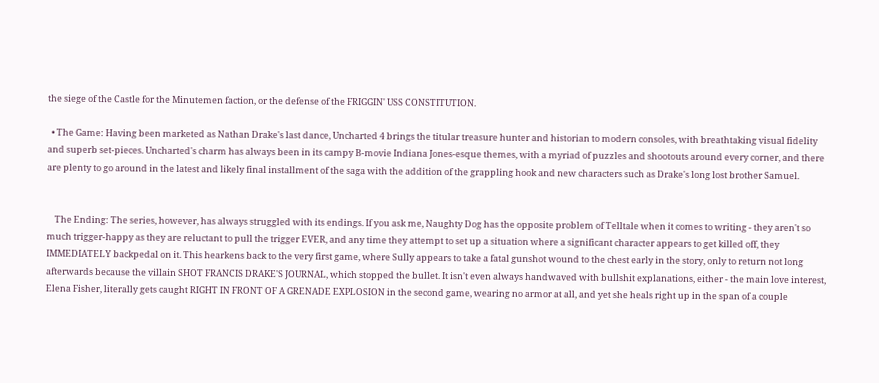the siege of the Castle for the Minutemen faction, or the defense of the FRIGGIN' USS CONSTITUTION.

  • The Game: Having been marketed as Nathan Drake's last dance, Uncharted 4 brings the titular treasure hunter and historian to modern consoles, with breathtaking visual fidelity and superb set-pieces. Uncharted's charm has always been in its campy B-movie Indiana Jones-esque themes, with a myriad of puzzles and shootouts around every corner, and there are plenty to go around in the latest and likely final installment of the saga with the addition of the grappling hook and new characters such as Drake's long lost brother Samuel.


    The Ending: The series, however, has always struggled with its endings. If you ask me, Naughty Dog has the opposite problem of Telltale when it comes to writing - they aren't so much trigger-happy as they are reluctant to pull the trigger EVER, and any time they attempt to set up a situation where a significant character appears to get killed off, they IMMEDIATELY backpedal on it. This hearkens back to the very first game, where Sully appears to take a fatal gunshot wound to the chest early in the story, only to return not long afterwards because the villain SHOT FRANCIS DRAKE'S JOURNAL, which stopped the bullet. It isn't even always handwaved with bullshit explanations, either - the main love interest, Elena Fisher, literally gets caught RIGHT IN FRONT OF A GRENADE EXPLOSION in the second game, wearing no armor at all, and yet she heals right up in the span of a couple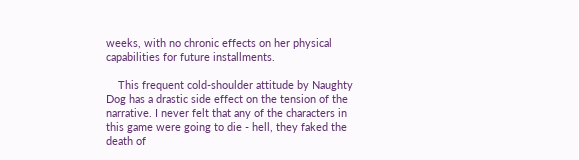weeks, with no chronic effects on her physical capabilities for future installments.

    This frequent cold-shoulder attitude by Naughty Dog has a drastic side effect on the tension of the narrative. I never felt that any of the characters in this game were going to die - hell, they faked the death of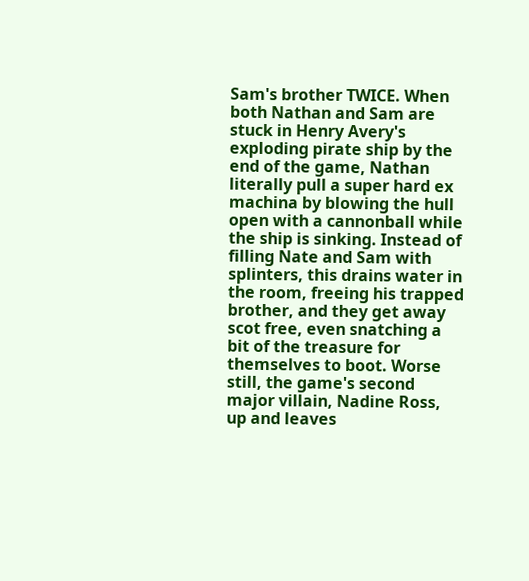Sam's brother TWICE. When both Nathan and Sam are stuck in Henry Avery's exploding pirate ship by the end of the game, Nathan literally pull a super hard ex machina by blowing the hull open with a cannonball while the ship is sinking. Instead of filling Nate and Sam with splinters, this drains water in the room, freeing his trapped brother, and they get away scot free, even snatching a bit of the treasure for themselves to boot. Worse still, the game's second major villain, Nadine Ross, up and leaves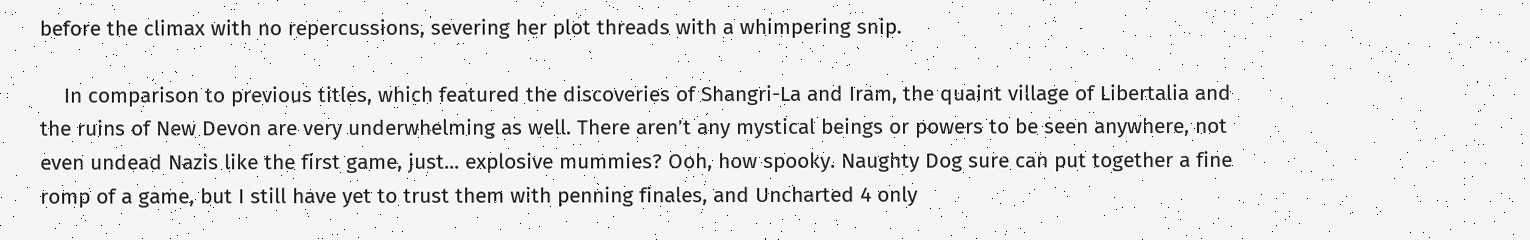before the climax with no repercussions, severing her plot threads with a whimpering snip.

    In comparison to previous titles, which featured the discoveries of Shangri-La and Iram, the quaint village of Libertalia and the ruins of New Devon are very underwhelming as well. There aren't any mystical beings or powers to be seen anywhere, not even undead Nazis like the first game, just... explosive mummies? Ooh, how spooky. Naughty Dog sure can put together a fine romp of a game, but I still have yet to trust them with penning finales, and Uncharted 4 only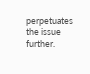perpetuates the issue further.